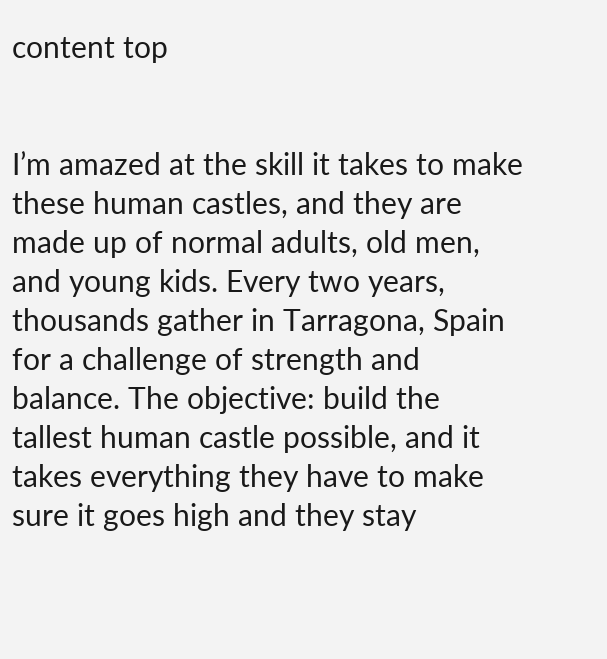content top


I’m amazed at the skill it takes to make these human castles, and they are made up of normal adults, old men, and young kids. Every two years, thousands gather in Tarragona, Spain for a challenge of strength and balance. The objective: build the tallest human castle possible, and it takes everything they have to make sure it goes high and they stay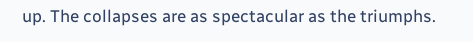up. The collapses are as spectacular as the triumphs.